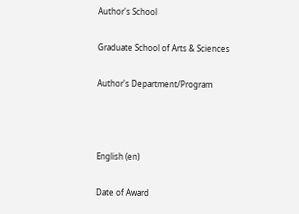Author's School

Graduate School of Arts & Sciences

Author's Department/Program



English (en)

Date of Award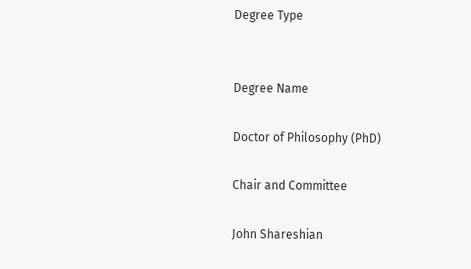Degree Type


Degree Name

Doctor of Philosophy (PhD)

Chair and Committee

John Shareshian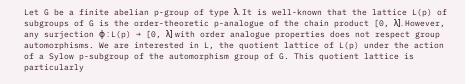Let G be a finite abelian p-group of type λ. It is well-known that the lattice L(p) of subgroups of G is the order-theoretic p-analogue of the chain product [0, λ]. However, any surjection φ : L(p) → [0, λ] with order analogue properties does not respect group automorphisms. We are interested in L, the quotient lattice of L(p) under the action of a Sylow p-subgroup of the automorphism group of G. This quotient lattice is particularly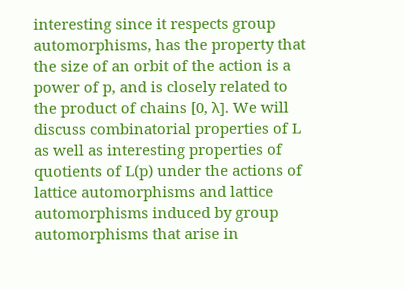interesting since it respects group automorphisms, has the property that the size of an orbit of the action is a power of p, and is closely related to the product of chains [0, λ]. We will discuss combinatorial properties of L as well as interesting properties of quotients of L(p) under the actions of lattice automorphisms and lattice automorphisms induced by group automorphisms that arise in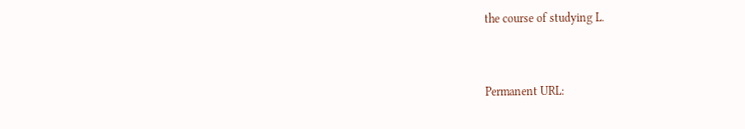the course of studying L.


Permanent URL: